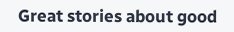Great stories about good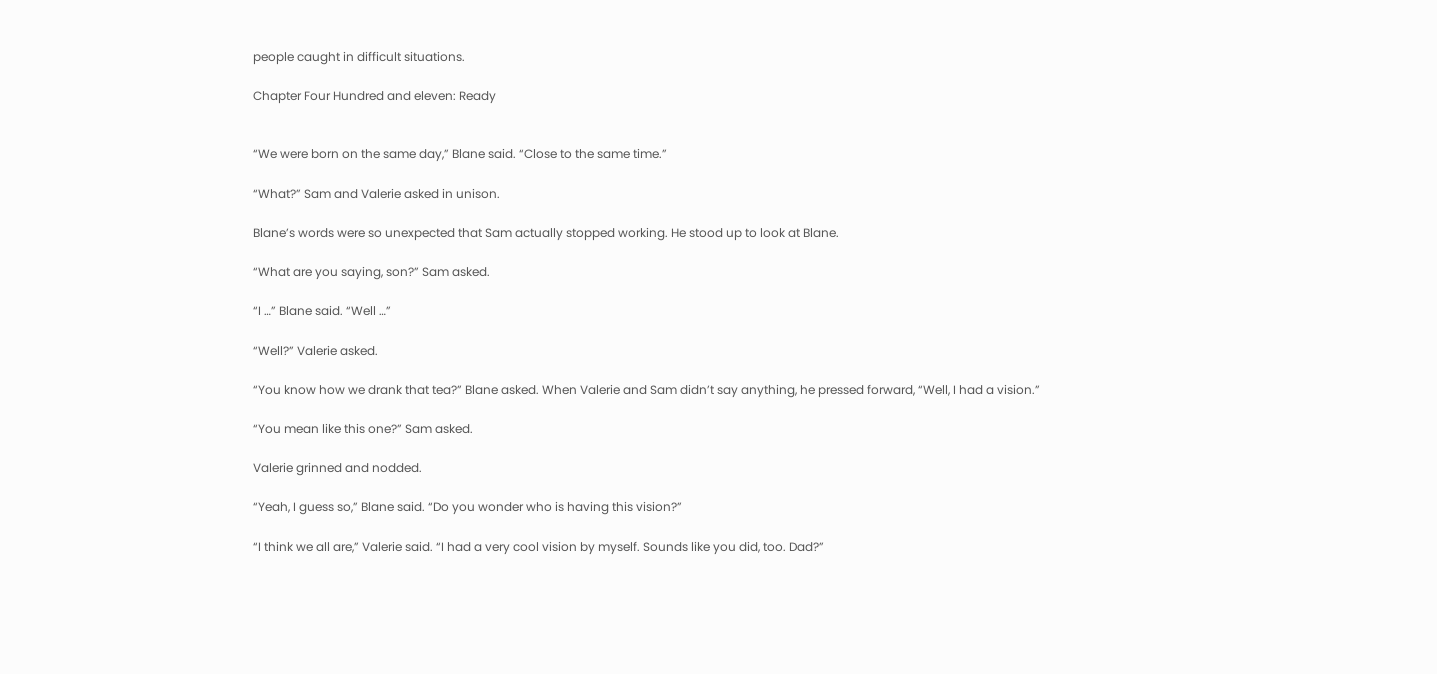people caught in difficult situations.

Chapter Four Hundred and eleven: Ready


“We were born on the same day,” Blane said. “Close to the same time.”

“What?” Sam and Valerie asked in unison.

Blane’s words were so unexpected that Sam actually stopped working. He stood up to look at Blane.

“What are you saying, son?” Sam asked.

“I …” Blane said. “Well …”

“Well?” Valerie asked.

“You know how we drank that tea?” Blane asked. When Valerie and Sam didn’t say anything, he pressed forward, “Well, I had a vision.”

“You mean like this one?” Sam asked.

Valerie grinned and nodded.

“Yeah, I guess so,” Blane said. “Do you wonder who is having this vision?”

“I think we all are,” Valerie said. “I had a very cool vision by myself. Sounds like you did, too. Dad?”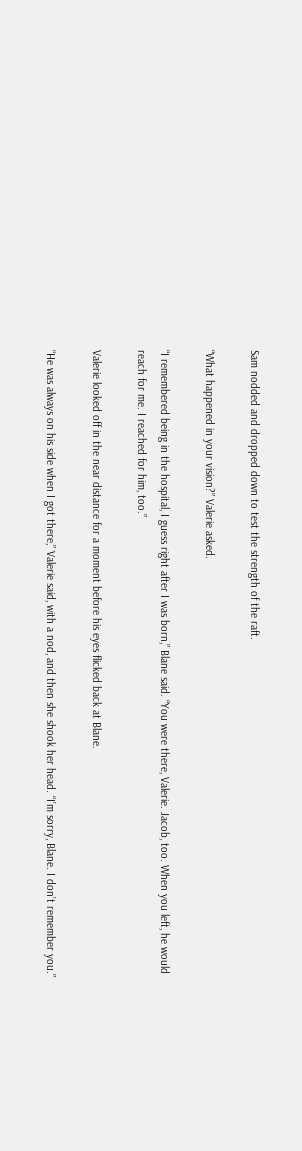Sam nodded and dropped down to test the strength of the raft.

“What happened in your vision?” Valerie asked.

“I remembered being in the hospital, I guess right after I was born,” Blane said. “You were there, Valerie. Jacob, too. When you left, he would reach for me. I reached for him, too.”

Valerie looked off in the near distance for a moment before his eyes flicked back at Blane.

“He was always on his side when I got there,” Valerie said, with a nod, and then she shook her head. “I’m sorry, Blane. I don’t remember you.”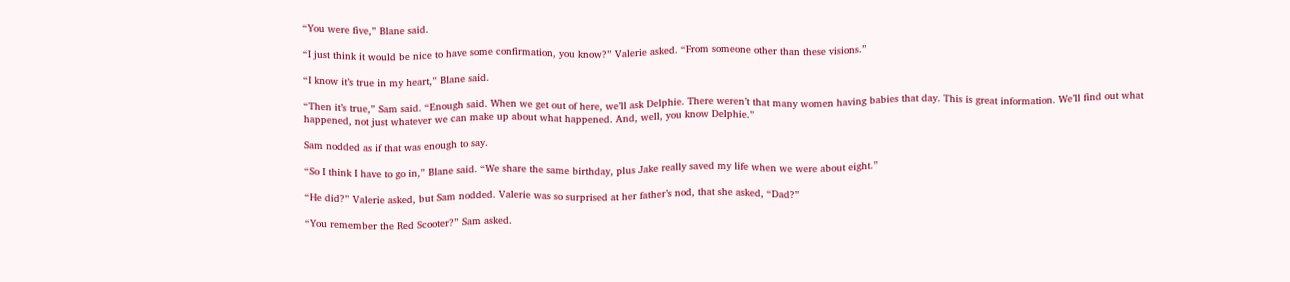“You were five,” Blane said.

“I just think it would be nice to have some confirmation, you know?” Valerie asked. “From someone other than these visions.”

“I know it’s true in my heart,” Blane said.

“Then it’s true,” Sam said. “Enough said. When we get out of here, we’ll ask Delphie. There weren’t that many women having babies that day. This is great information. We’ll find out what happened, not just whatever we can make up about what happened. And, well, you know Delphie.”

Sam nodded as if that was enough to say.

“So I think I have to go in,” Blane said. “We share the same birthday, plus Jake really saved my life when we were about eight.”

“He did?” Valerie asked, but Sam nodded. Valerie was so surprised at her father’s nod, that she asked, “Dad?”

“You remember the Red Scooter?” Sam asked.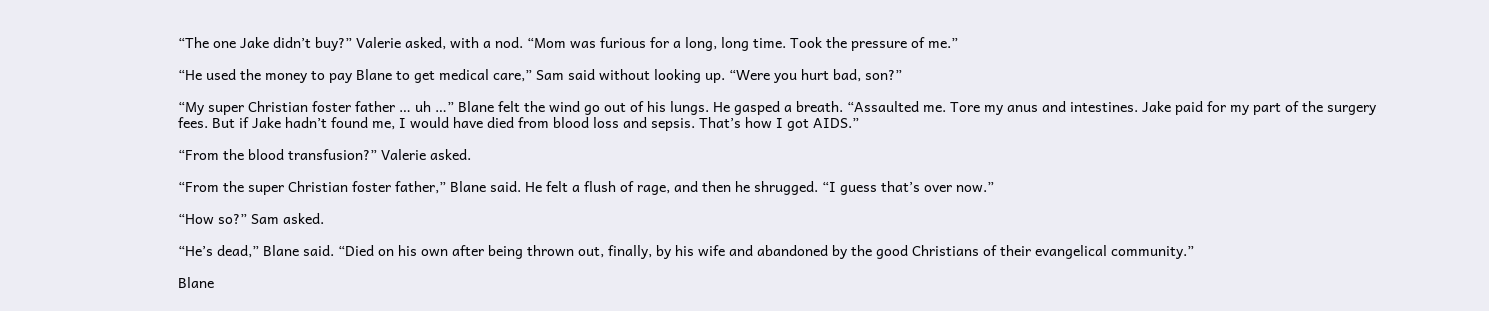“The one Jake didn’t buy?” Valerie asked, with a nod. “Mom was furious for a long, long time. Took the pressure of me.”

“He used the money to pay Blane to get medical care,” Sam said without looking up. “Were you hurt bad, son?”

“My super Christian foster father … uh …” Blane felt the wind go out of his lungs. He gasped a breath. “Assaulted me. Tore my anus and intestines. Jake paid for my part of the surgery fees. But if Jake hadn’t found me, I would have died from blood loss and sepsis. That’s how I got AIDS.”

“From the blood transfusion?” Valerie asked.

“From the super Christian foster father,” Blane said. He felt a flush of rage, and then he shrugged. “I guess that’s over now.”

“How so?” Sam asked.

“He’s dead,” Blane said. “Died on his own after being thrown out, finally, by his wife and abandoned by the good Christians of their evangelical community.”

Blane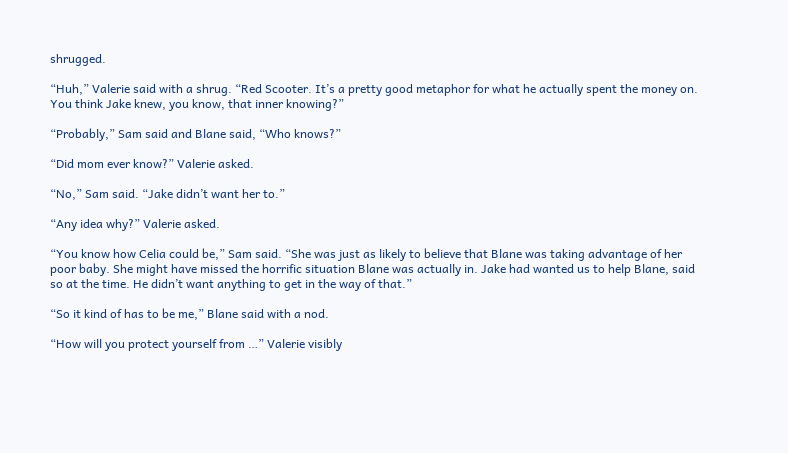shrugged.

“Huh,” Valerie said with a shrug. “Red Scooter. It’s a pretty good metaphor for what he actually spent the money on. You think Jake knew, you know, that inner knowing?”

“Probably,” Sam said and Blane said, “Who knows?”

“Did mom ever know?” Valerie asked.

“No,” Sam said. “Jake didn’t want her to.”

“Any idea why?” Valerie asked.

“You know how Celia could be,” Sam said. “She was just as likely to believe that Blane was taking advantage of her poor baby. She might have missed the horrific situation Blane was actually in. Jake had wanted us to help Blane, said so at the time. He didn’t want anything to get in the way of that.”

“So it kind of has to be me,” Blane said with a nod.

“How will you protect yourself from …” Valerie visibly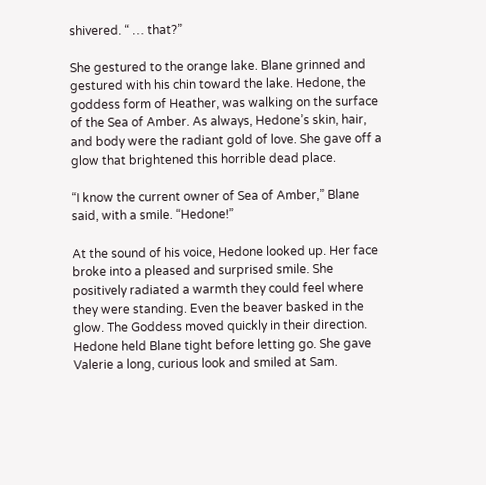shivered. “ … that?”

She gestured to the orange lake. Blane grinned and gestured with his chin toward the lake. Hedone, the goddess form of Heather, was walking on the surface of the Sea of Amber. As always, Hedone’s skin, hair, and body were the radiant gold of love. She gave off a glow that brightened this horrible dead place.

“I know the current owner of Sea of Amber,” Blane said, with a smile. “Hedone!”

At the sound of his voice, Hedone looked up. Her face broke into a pleased and surprised smile. She positively radiated a warmth they could feel where they were standing. Even the beaver basked in the glow. The Goddess moved quickly in their direction. Hedone held Blane tight before letting go. She gave Valerie a long, curious look and smiled at Sam.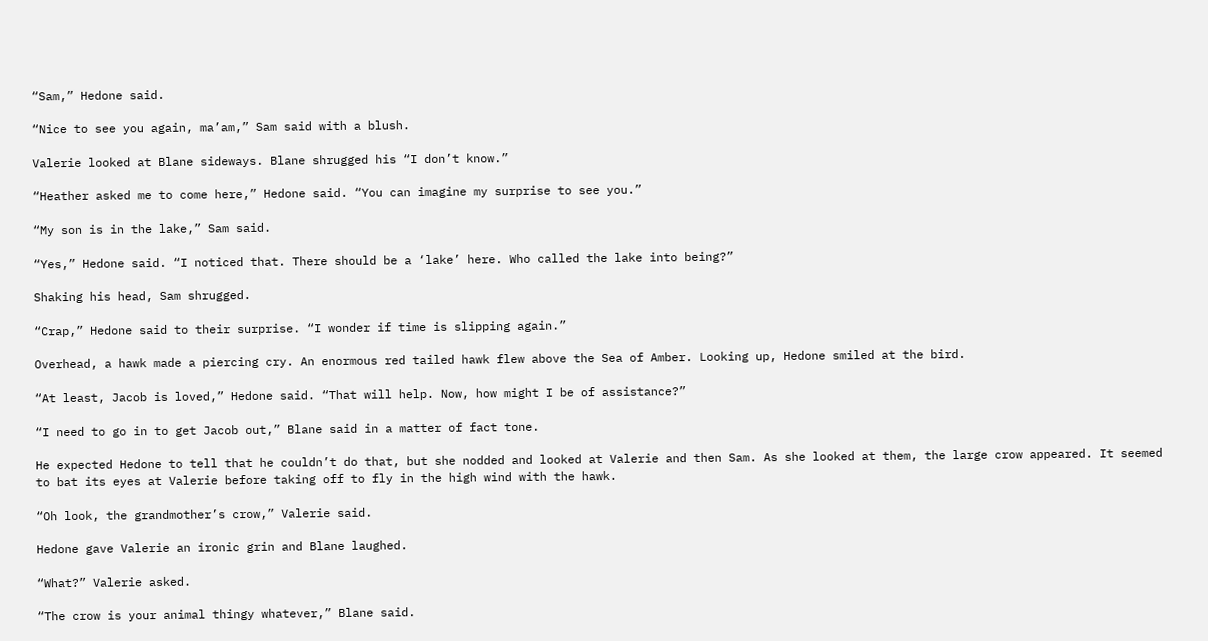“Sam,” Hedone said.

“Nice to see you again, ma’am,” Sam said with a blush.

Valerie looked at Blane sideways. Blane shrugged his “I don’t know.”

“Heather asked me to come here,” Hedone said. “You can imagine my surprise to see you.”

“My son is in the lake,” Sam said.

“Yes,” Hedone said. “I noticed that. There should be a ‘lake’ here. Who called the lake into being?”

Shaking his head, Sam shrugged.

“Crap,” Hedone said to their surprise. “I wonder if time is slipping again.”

Overhead, a hawk made a piercing cry. An enormous red tailed hawk flew above the Sea of Amber. Looking up, Hedone smiled at the bird.

“At least, Jacob is loved,” Hedone said. “That will help. Now, how might I be of assistance?”

“I need to go in to get Jacob out,” Blane said in a matter of fact tone.

He expected Hedone to tell that he couldn’t do that, but she nodded and looked at Valerie and then Sam. As she looked at them, the large crow appeared. It seemed to bat its eyes at Valerie before taking off to fly in the high wind with the hawk.

“Oh look, the grandmother’s crow,” Valerie said.

Hedone gave Valerie an ironic grin and Blane laughed.

“What?” Valerie asked.

“The crow is your animal thingy whatever,” Blane said.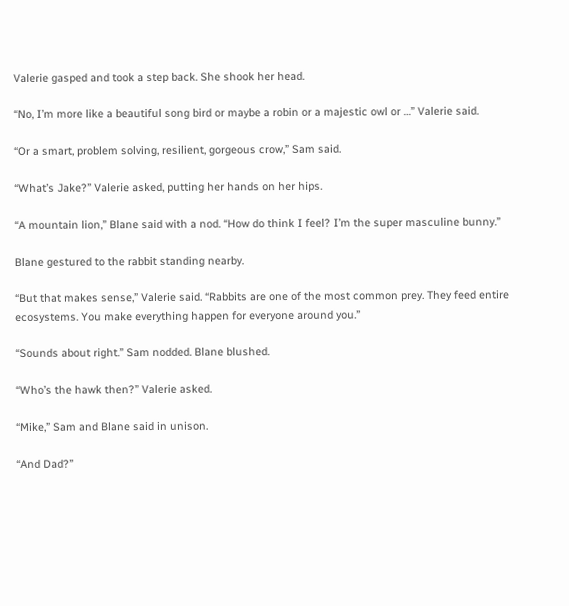Valerie gasped and took a step back. She shook her head.

“No, I’m more like a beautiful song bird or maybe a robin or a majestic owl or …” Valerie said.

“Or a smart, problem solving, resilient, gorgeous crow,” Sam said.

“What’s Jake?” Valerie asked, putting her hands on her hips.

“A mountain lion,” Blane said with a nod. “How do think I feel? I’m the super masculine bunny.”

Blane gestured to the rabbit standing nearby.

“But that makes sense,” Valerie said. “Rabbits are one of the most common prey. They feed entire ecosystems. You make everything happen for everyone around you.”

“Sounds about right.” Sam nodded. Blane blushed.

“Who’s the hawk then?” Valerie asked.

“Mike,” Sam and Blane said in unison.

“And Dad?”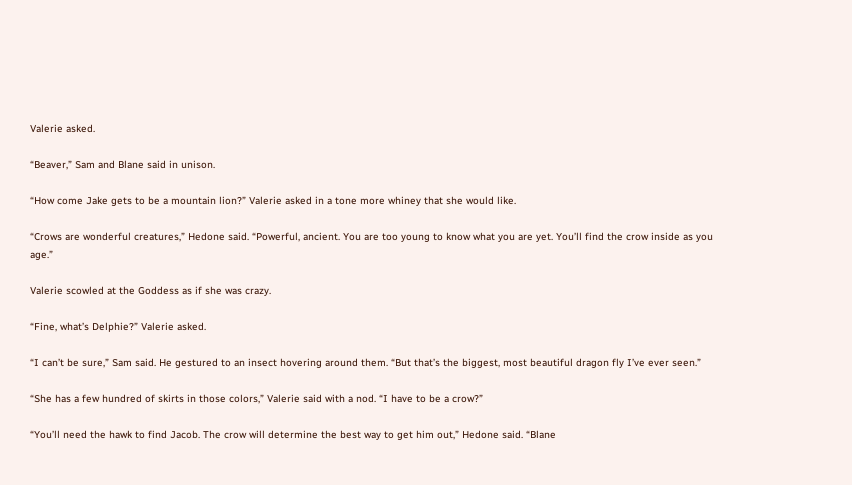Valerie asked.

“Beaver,” Sam and Blane said in unison.

“How come Jake gets to be a mountain lion?” Valerie asked in a tone more whiney that she would like.

“Crows are wonderful creatures,” Hedone said. “Powerful, ancient. You are too young to know what you are yet. You’ll find the crow inside as you age.”

Valerie scowled at the Goddess as if she was crazy.

“Fine, what’s Delphie?” Valerie asked.

“I can’t be sure,” Sam said. He gestured to an insect hovering around them. “But that’s the biggest, most beautiful dragon fly I’ve ever seen.”

“She has a few hundred of skirts in those colors,” Valerie said with a nod. “I have to be a crow?”

“You’ll need the hawk to find Jacob. The crow will determine the best way to get him out,” Hedone said. “Blane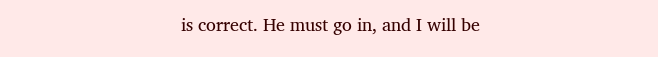is correct. He must go in, and I will be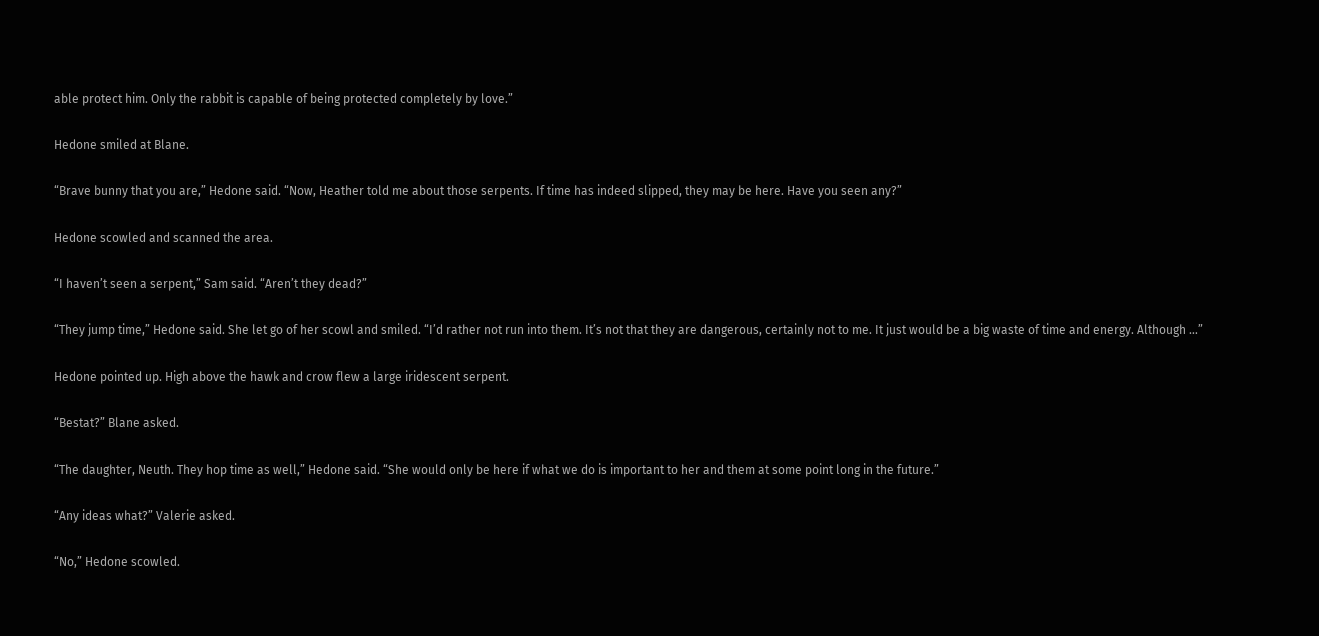able protect him. Only the rabbit is capable of being protected completely by love.”

Hedone smiled at Blane.

“Brave bunny that you are,” Hedone said. “Now, Heather told me about those serpents. If time has indeed slipped, they may be here. Have you seen any?”

Hedone scowled and scanned the area.

“I haven’t seen a serpent,” Sam said. “Aren’t they dead?”

“They jump time,” Hedone said. She let go of her scowl and smiled. “I’d rather not run into them. It’s not that they are dangerous, certainly not to me. It just would be a big waste of time and energy. Although …”

Hedone pointed up. High above the hawk and crow flew a large iridescent serpent.

“Bestat?” Blane asked.

“The daughter, Neuth. They hop time as well,” Hedone said. “She would only be here if what we do is important to her and them at some point long in the future.”

“Any ideas what?” Valerie asked.

“No,” Hedone scowled.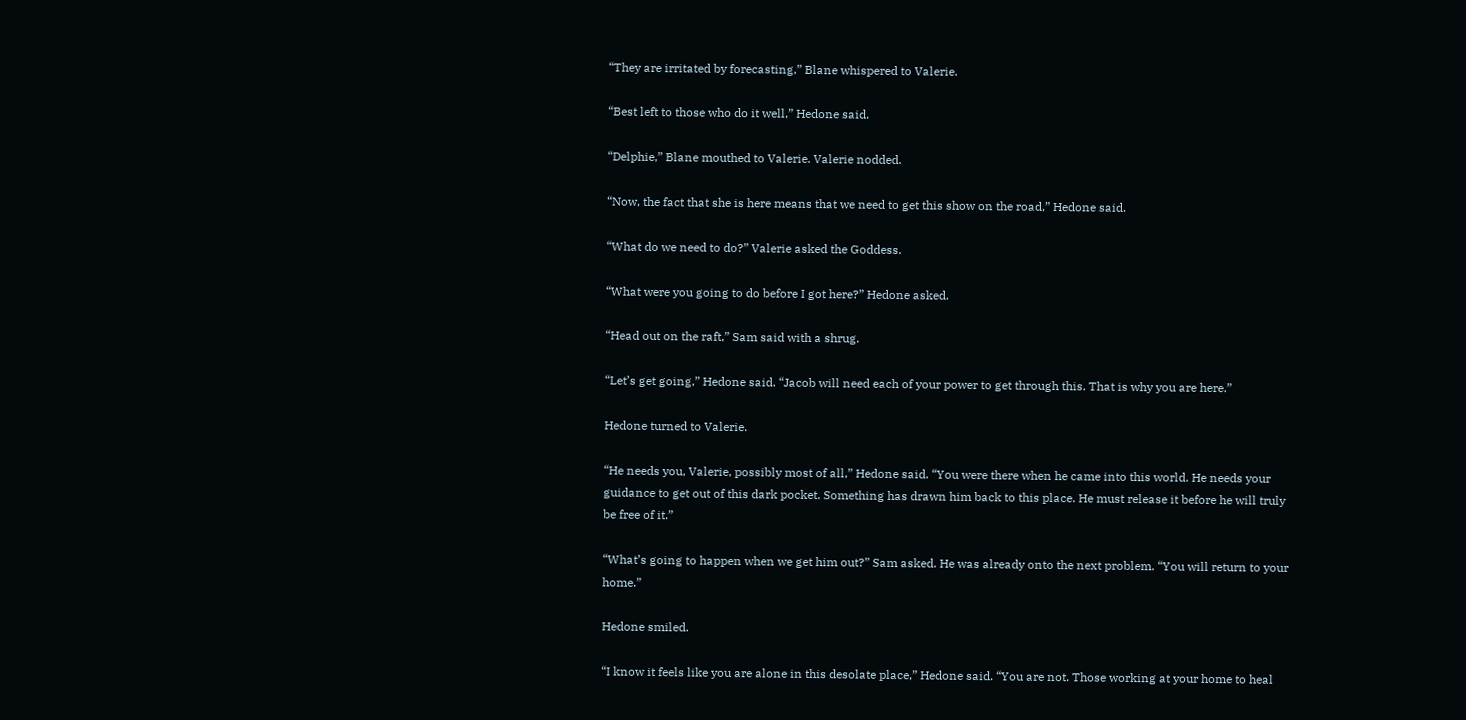“They are irritated by forecasting,” Blane whispered to Valerie.

“Best left to those who do it well,” Hedone said.

“Delphie,” Blane mouthed to Valerie. Valerie nodded.

“Now, the fact that she is here means that we need to get this show on the road,” Hedone said.

“What do we need to do?” Valerie asked the Goddess.

“What were you going to do before I got here?” Hedone asked.

“Head out on the raft,” Sam said with a shrug.

“Let’s get going,” Hedone said. “Jacob will need each of your power to get through this. That is why you are here.”

Hedone turned to Valerie.

“He needs you, Valerie, possibly most of all,” Hedone said. “You were there when he came into this world. He needs your guidance to get out of this dark pocket. Something has drawn him back to this place. He must release it before he will truly be free of it.”

“What’s going to happen when we get him out?” Sam asked. He was already onto the next problem. “You will return to your home.”

Hedone smiled.

“I know it feels like you are alone in this desolate place,” Hedone said. “You are not. Those working at your home to heal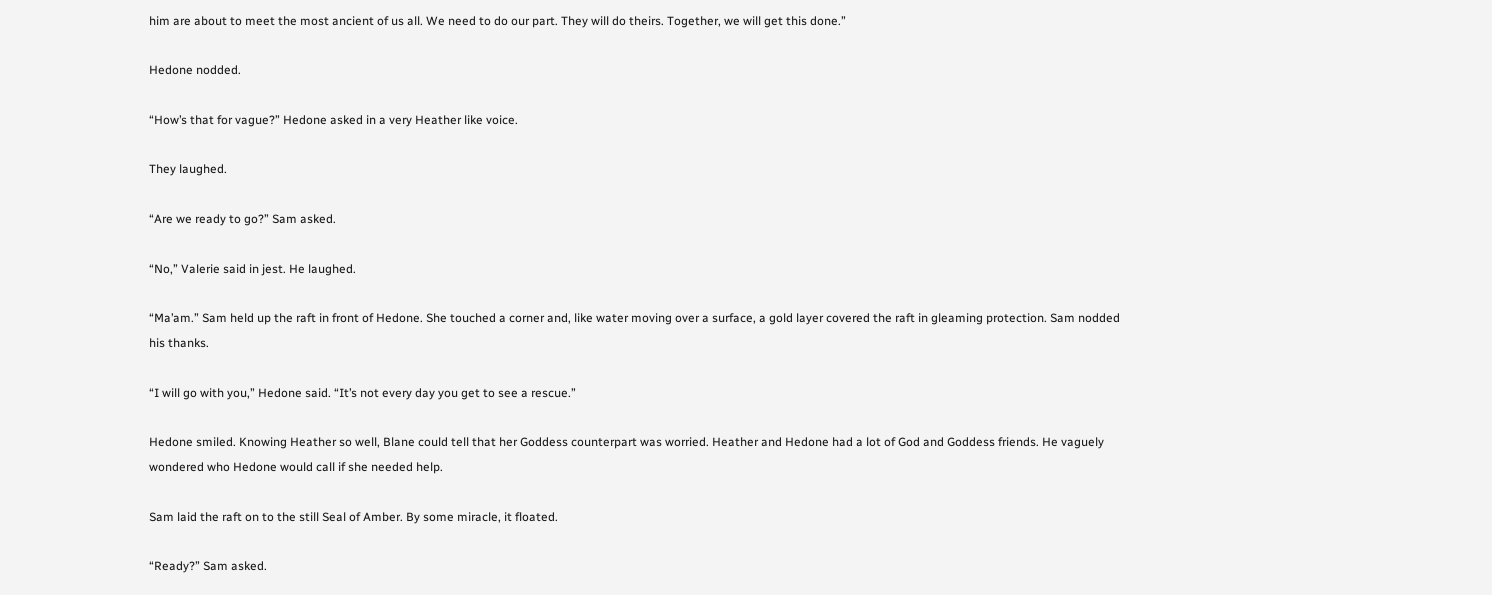him are about to meet the most ancient of us all. We need to do our part. They will do theirs. Together, we will get this done.”

Hedone nodded.

“How’s that for vague?” Hedone asked in a very Heather like voice.

They laughed.

“Are we ready to go?” Sam asked.

“No,” Valerie said in jest. He laughed.

“Ma’am.” Sam held up the raft in front of Hedone. She touched a corner and, like water moving over a surface, a gold layer covered the raft in gleaming protection. Sam nodded his thanks.

“I will go with you,” Hedone said. “It’s not every day you get to see a rescue.”

Hedone smiled. Knowing Heather so well, Blane could tell that her Goddess counterpart was worried. Heather and Hedone had a lot of God and Goddess friends. He vaguely wondered who Hedone would call if she needed help.

Sam laid the raft on to the still Seal of Amber. By some miracle, it floated.

“Ready?” Sam asked.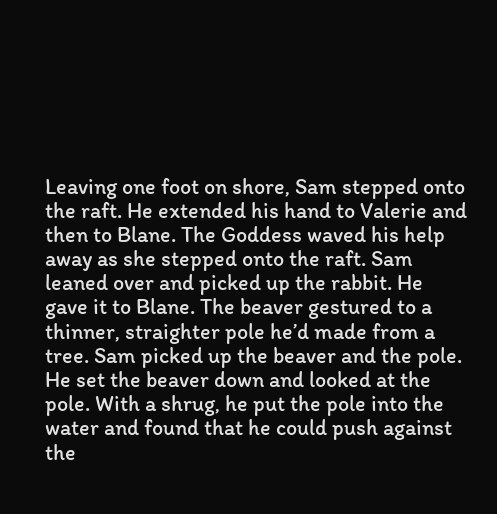Leaving one foot on shore, Sam stepped onto the raft. He extended his hand to Valerie and then to Blane. The Goddess waved his help away as she stepped onto the raft. Sam leaned over and picked up the rabbit. He gave it to Blane. The beaver gestured to a thinner, straighter pole he’d made from a tree. Sam picked up the beaver and the pole. He set the beaver down and looked at the pole. With a shrug, he put the pole into the water and found that he could push against the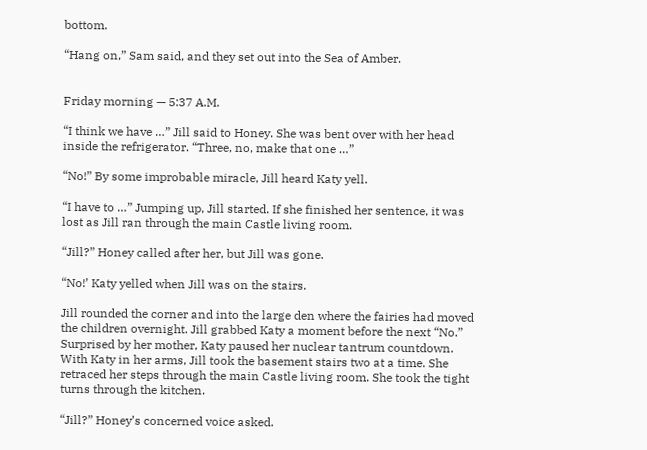bottom.

“Hang on,” Sam said, and they set out into the Sea of Amber.


Friday morning — 5:37 A.M.

“I think we have …” Jill said to Honey. She was bent over with her head inside the refrigerator. “Three, no, make that one …”

“No!” By some improbable miracle, Jill heard Katy yell.

“I have to …” Jumping up, Jill started. If she finished her sentence, it was lost as Jill ran through the main Castle living room.

“Jill?” Honey called after her, but Jill was gone.

“No!’ Katy yelled when Jill was on the stairs.

Jill rounded the corner and into the large den where the fairies had moved the children overnight. Jill grabbed Katy a moment before the next “No.” Surprised by her mother, Katy paused her nuclear tantrum countdown. With Katy in her arms, Jill took the basement stairs two at a time. She retraced her steps through the main Castle living room. She took the tight turns through the kitchen.

“Jill?” Honey’s concerned voice asked.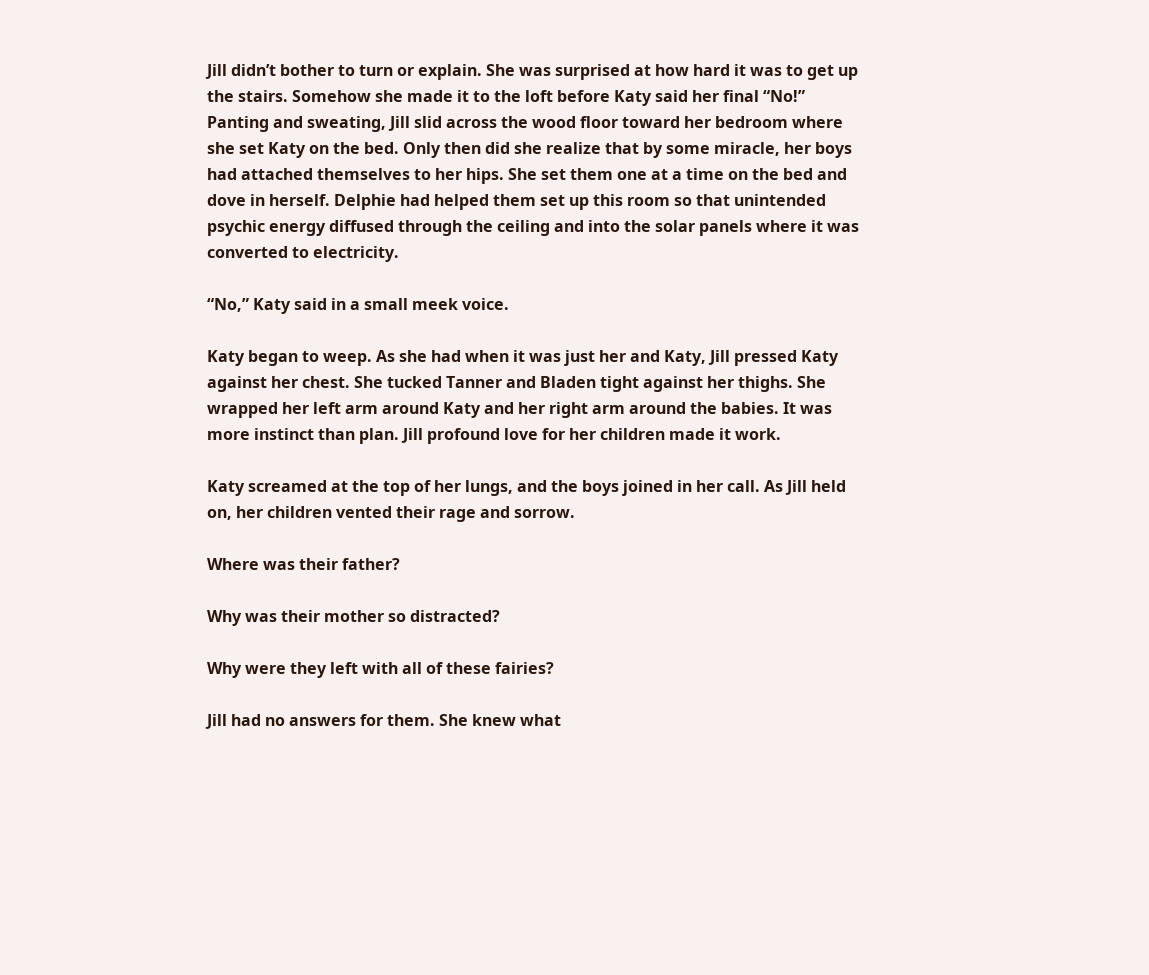Jill didn’t bother to turn or explain. She was surprised at how hard it was to get up the stairs. Somehow she made it to the loft before Katy said her final “No!” Panting and sweating, Jill slid across the wood floor toward her bedroom where she set Katy on the bed. Only then did she realize that by some miracle, her boys had attached themselves to her hips. She set them one at a time on the bed and dove in herself. Delphie had helped them set up this room so that unintended psychic energy diffused through the ceiling and into the solar panels where it was converted to electricity.

“No,” Katy said in a small meek voice.

Katy began to weep. As she had when it was just her and Katy, Jill pressed Katy against her chest. She tucked Tanner and Bladen tight against her thighs. She wrapped her left arm around Katy and her right arm around the babies. It was more instinct than plan. Jill profound love for her children made it work.

Katy screamed at the top of her lungs, and the boys joined in her call. As Jill held on, her children vented their rage and sorrow.

Where was their father?

Why was their mother so distracted?

Why were they left with all of these fairies?

Jill had no answers for them. She knew what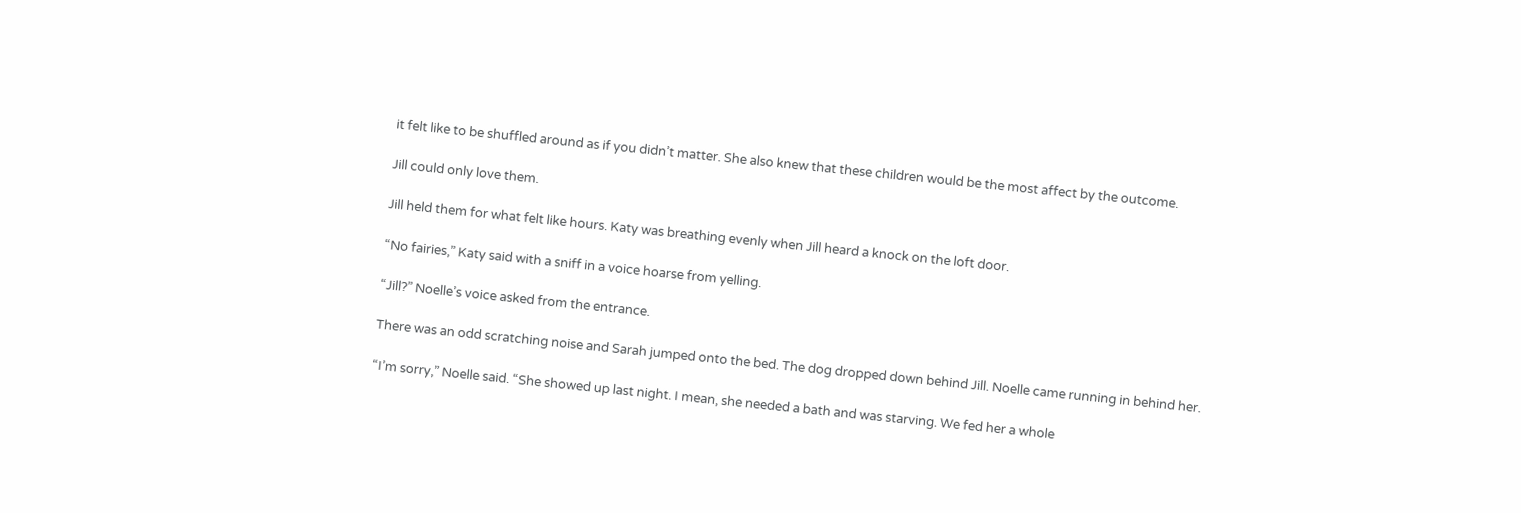it felt like to be shuffled around as if you didn’t matter. She also knew that these children would be the most affect by the outcome.

Jill could only love them.

Jill held them for what felt like hours. Katy was breathing evenly when Jill heard a knock on the loft door.

“No fairies,” Katy said with a sniff in a voice hoarse from yelling.

“Jill?” Noelle’s voice asked from the entrance.

There was an odd scratching noise and Sarah jumped onto the bed. The dog dropped down behind Jill. Noelle came running in behind her.

“I’m sorry,” Noelle said. “She showed up last night. I mean, she needed a bath and was starving. We fed her a whole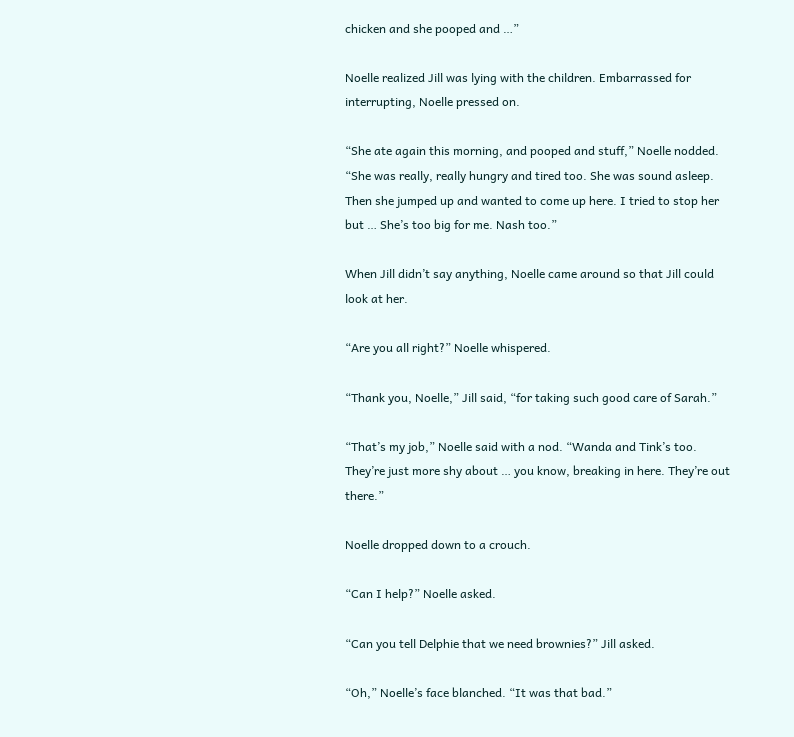chicken and she pooped and …”

Noelle realized Jill was lying with the children. Embarrassed for interrupting, Noelle pressed on.

“She ate again this morning, and pooped and stuff,” Noelle nodded. “She was really, really hungry and tired too. She was sound asleep. Then she jumped up and wanted to come up here. I tried to stop her but … She’s too big for me. Nash too.”

When Jill didn’t say anything, Noelle came around so that Jill could look at her.

“Are you all right?” Noelle whispered.

“Thank you, Noelle,” Jill said, “for taking such good care of Sarah.”

“That’s my job,” Noelle said with a nod. “Wanda and Tink’s too. They’re just more shy about … you know, breaking in here. They’re out there.”

Noelle dropped down to a crouch.

“Can I help?” Noelle asked.

“Can you tell Delphie that we need brownies?” Jill asked.

“Oh,” Noelle’s face blanched. “It was that bad.”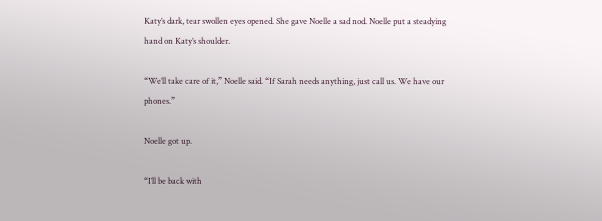Katy’s dark, tear swollen eyes opened. She gave Noelle a sad nod. Noelle put a steadying hand on Katy’s shoulder.

“We’ll take care of it,” Noelle said. “If Sarah needs anything, just call us. We have our phones.”

Noelle got up.

“I’ll be back with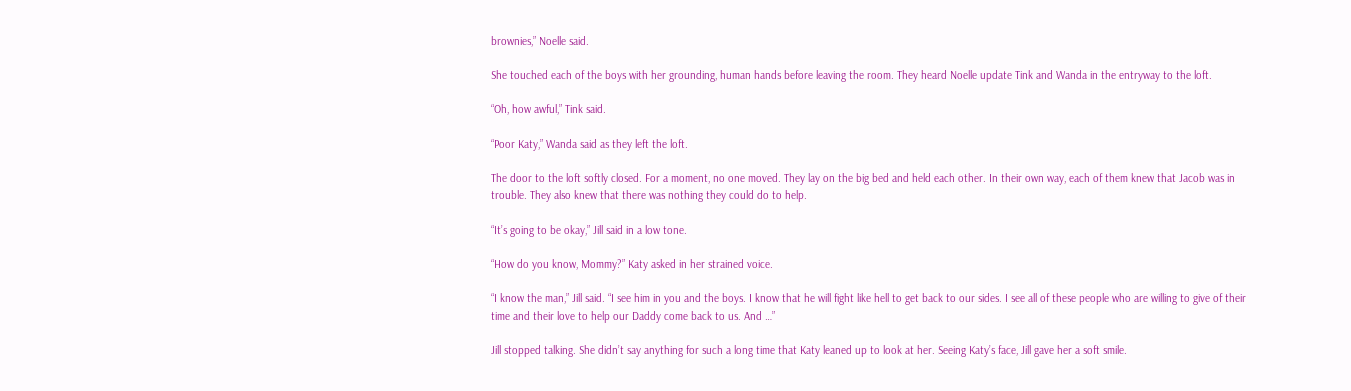brownies,” Noelle said.

She touched each of the boys with her grounding, human hands before leaving the room. They heard Noelle update Tink and Wanda in the entryway to the loft.

“Oh, how awful,” Tink said.

“Poor Katy,” Wanda said as they left the loft.

The door to the loft softly closed. For a moment, no one moved. They lay on the big bed and held each other. In their own way, each of them knew that Jacob was in trouble. They also knew that there was nothing they could do to help.

“It’s going to be okay,” Jill said in a low tone.

“How do you know, Mommy?” Katy asked in her strained voice.

“I know the man,” Jill said. “I see him in you and the boys. I know that he will fight like hell to get back to our sides. I see all of these people who are willing to give of their time and their love to help our Daddy come back to us. And …”

Jill stopped talking. She didn’t say anything for such a long time that Katy leaned up to look at her. Seeing Katy’s face, Jill gave her a soft smile.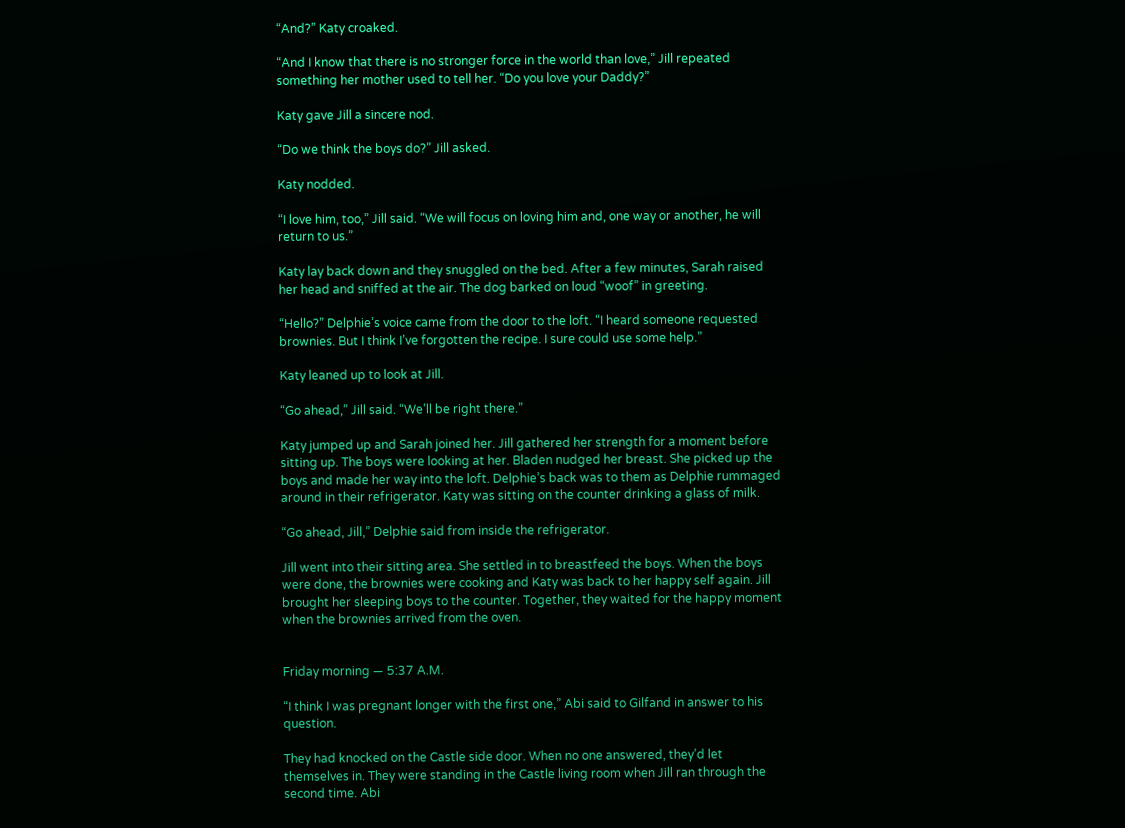“And?” Katy croaked.

“And I know that there is no stronger force in the world than love,” Jill repeated something her mother used to tell her. “Do you love your Daddy?”

Katy gave Jill a sincere nod.

“Do we think the boys do?” Jill asked.

Katy nodded.

“I love him, too,” Jill said. “We will focus on loving him and, one way or another, he will return to us.”

Katy lay back down and they snuggled on the bed. After a few minutes, Sarah raised her head and sniffed at the air. The dog barked on loud “woof” in greeting.

“Hello?” Delphie’s voice came from the door to the loft. “I heard someone requested brownies. But I think I’ve forgotten the recipe. I sure could use some help.”

Katy leaned up to look at Jill.

“Go ahead,” Jill said. “We’ll be right there.”

Katy jumped up and Sarah joined her. Jill gathered her strength for a moment before sitting up. The boys were looking at her. Bladen nudged her breast. She picked up the boys and made her way into the loft. Delphie’s back was to them as Delphie rummaged around in their refrigerator. Katy was sitting on the counter drinking a glass of milk.

“Go ahead, Jill,” Delphie said from inside the refrigerator.

Jill went into their sitting area. She settled in to breastfeed the boys. When the boys were done, the brownies were cooking and Katy was back to her happy self again. Jill brought her sleeping boys to the counter. Together, they waited for the happy moment when the brownies arrived from the oven.


Friday morning — 5:37 A.M.

“I think I was pregnant longer with the first one,” Abi said to Gilfand in answer to his question.

They had knocked on the Castle side door. When no one answered, they’d let themselves in. They were standing in the Castle living room when Jill ran through the second time. Abi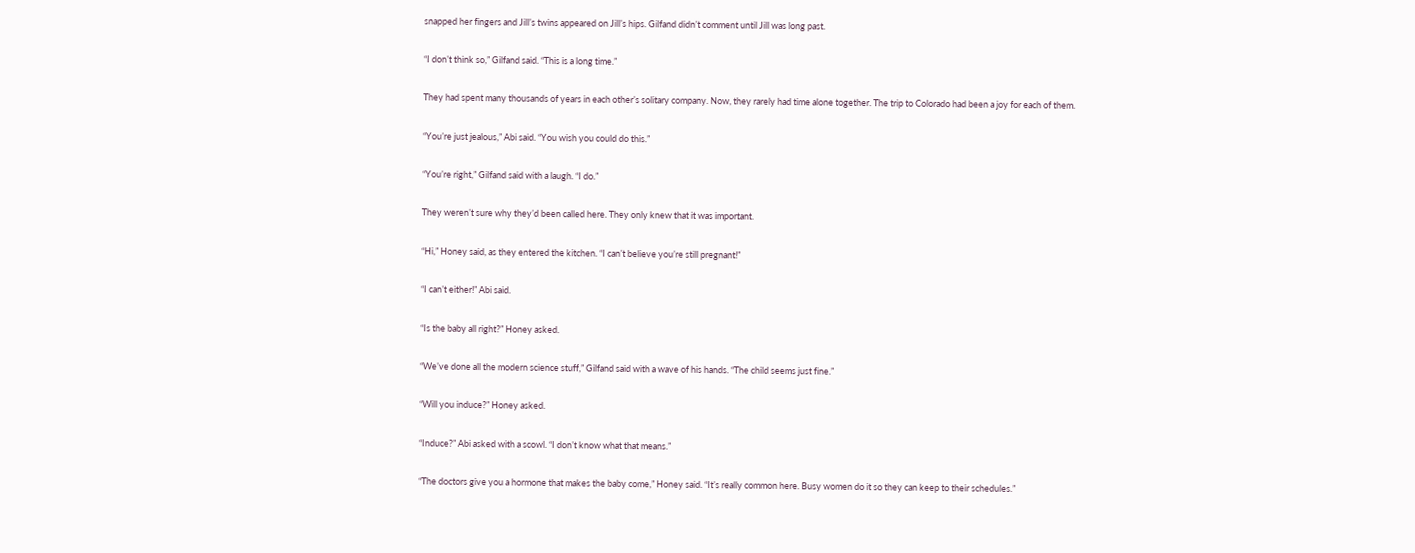snapped her fingers and Jill’s twins appeared on Jill’s hips. Gilfand didn’t comment until Jill was long past.

“I don’t think so,” Gilfand said. “This is a long time.”

They had spent many thousands of years in each other’s solitary company. Now, they rarely had time alone together. The trip to Colorado had been a joy for each of them.

“You’re just jealous,” Abi said. “You wish you could do this.”

“You’re right,” Gilfand said with a laugh. “I do.”

They weren’t sure why they’d been called here. They only knew that it was important.

“Hi,” Honey said, as they entered the kitchen. “I can’t believe you’re still pregnant!”

“I can’t either!” Abi said.

“Is the baby all right?” Honey asked.

“We’ve done all the modern science stuff,” Gilfand said with a wave of his hands. “The child seems just fine.”

“Will you induce?” Honey asked.

“Induce?” Abi asked with a scowl. “I don’t know what that means.”

“The doctors give you a hormone that makes the baby come,” Honey said. “It’s really common here. Busy women do it so they can keep to their schedules.”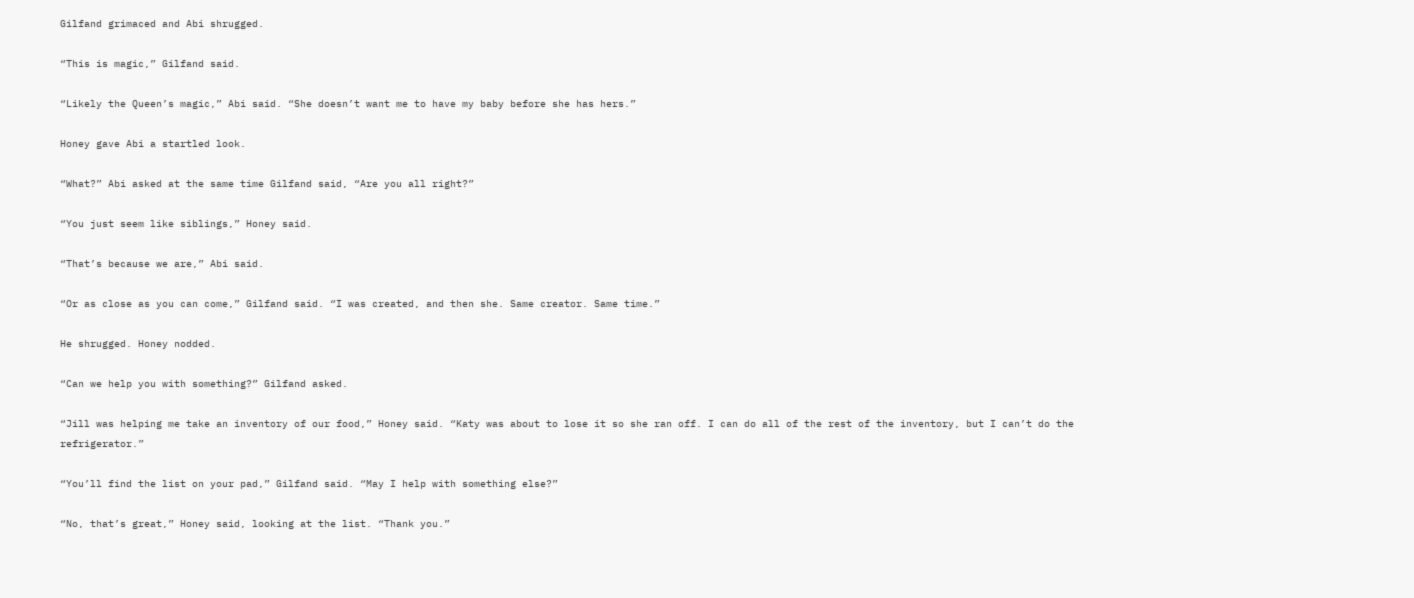Gilfand grimaced and Abi shrugged.

“This is magic,” Gilfand said.

“Likely the Queen’s magic,” Abi said. “She doesn’t want me to have my baby before she has hers.”

Honey gave Abi a startled look.

“What?” Abi asked at the same time Gilfand said, “Are you all right?”

“You just seem like siblings,” Honey said.

“That’s because we are,” Abi said.

“Or as close as you can come,” Gilfand said. “I was created, and then she. Same creator. Same time.”

He shrugged. Honey nodded.

“Can we help you with something?” Gilfand asked.

“Jill was helping me take an inventory of our food,” Honey said. “Katy was about to lose it so she ran off. I can do all of the rest of the inventory, but I can’t do the refrigerator.”

“You’ll find the list on your pad,” Gilfand said. “May I help with something else?”

“No, that’s great,” Honey said, looking at the list. “Thank you.”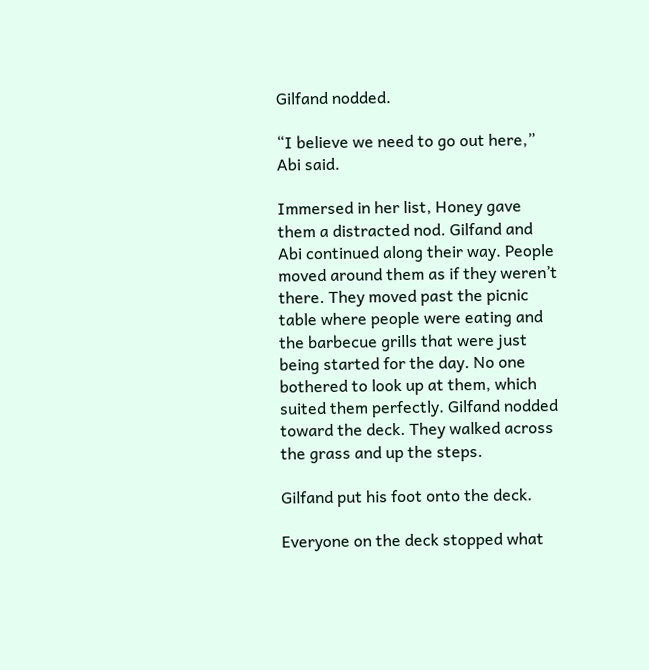Gilfand nodded.

“I believe we need to go out here,” Abi said.

Immersed in her list, Honey gave them a distracted nod. Gilfand and Abi continued along their way. People moved around them as if they weren’t there. They moved past the picnic table where people were eating and the barbecue grills that were just being started for the day. No one bothered to look up at them, which suited them perfectly. Gilfand nodded toward the deck. They walked across the grass and up the steps.

Gilfand put his foot onto the deck.

Everyone on the deck stopped what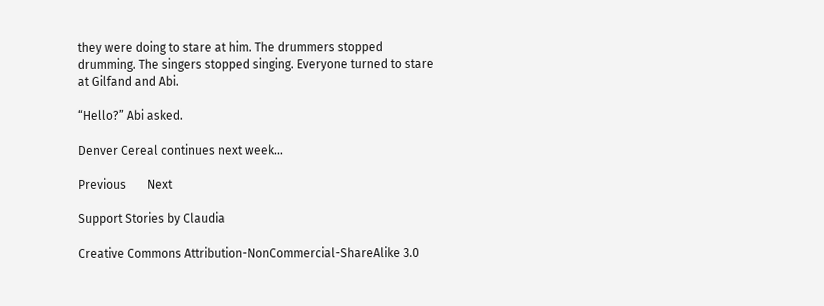they were doing to stare at him. The drummers stopped drumming. The singers stopped singing. Everyone turned to stare at Gilfand and Abi.

“Hello?” Abi asked.

Denver Cereal continues next week…

Previous       Next

Support Stories by Claudia

Creative Commons Attribution-NonCommercial-ShareAlike 3.0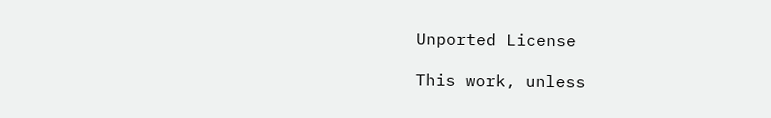Unported License

This work, unless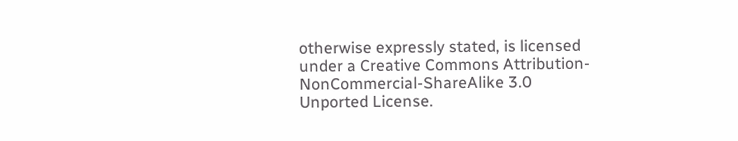otherwise expressly stated, is licensed under a Creative Commons Attribution-NonCommercial-ShareAlike 3.0 Unported License.